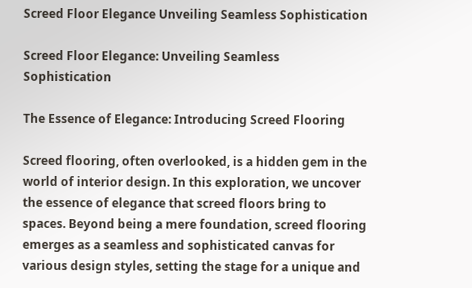Screed Floor Elegance Unveiling Seamless Sophistication

Screed Floor Elegance: Unveiling Seamless Sophistication

The Essence of Elegance: Introducing Screed Flooring

Screed flooring, often overlooked, is a hidden gem in the world of interior design. In this exploration, we uncover the essence of elegance that screed floors bring to spaces. Beyond being a mere foundation, screed flooring emerges as a seamless and sophisticated canvas for various design styles, setting the stage for a unique and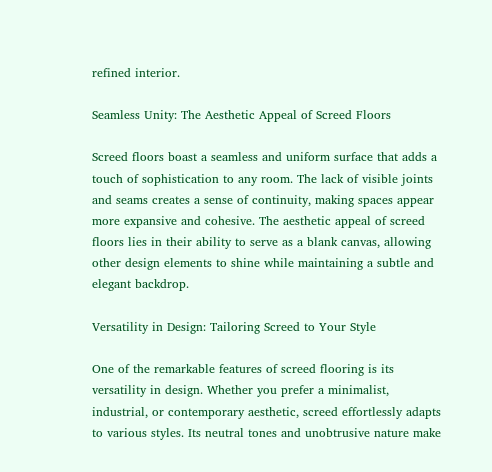refined interior.

Seamless Unity: The Aesthetic Appeal of Screed Floors

Screed floors boast a seamless and uniform surface that adds a touch of sophistication to any room. The lack of visible joints and seams creates a sense of continuity, making spaces appear more expansive and cohesive. The aesthetic appeal of screed floors lies in their ability to serve as a blank canvas, allowing other design elements to shine while maintaining a subtle and elegant backdrop.

Versatility in Design: Tailoring Screed to Your Style

One of the remarkable features of screed flooring is its versatility in design. Whether you prefer a minimalist, industrial, or contemporary aesthetic, screed effortlessly adapts to various styles. Its neutral tones and unobtrusive nature make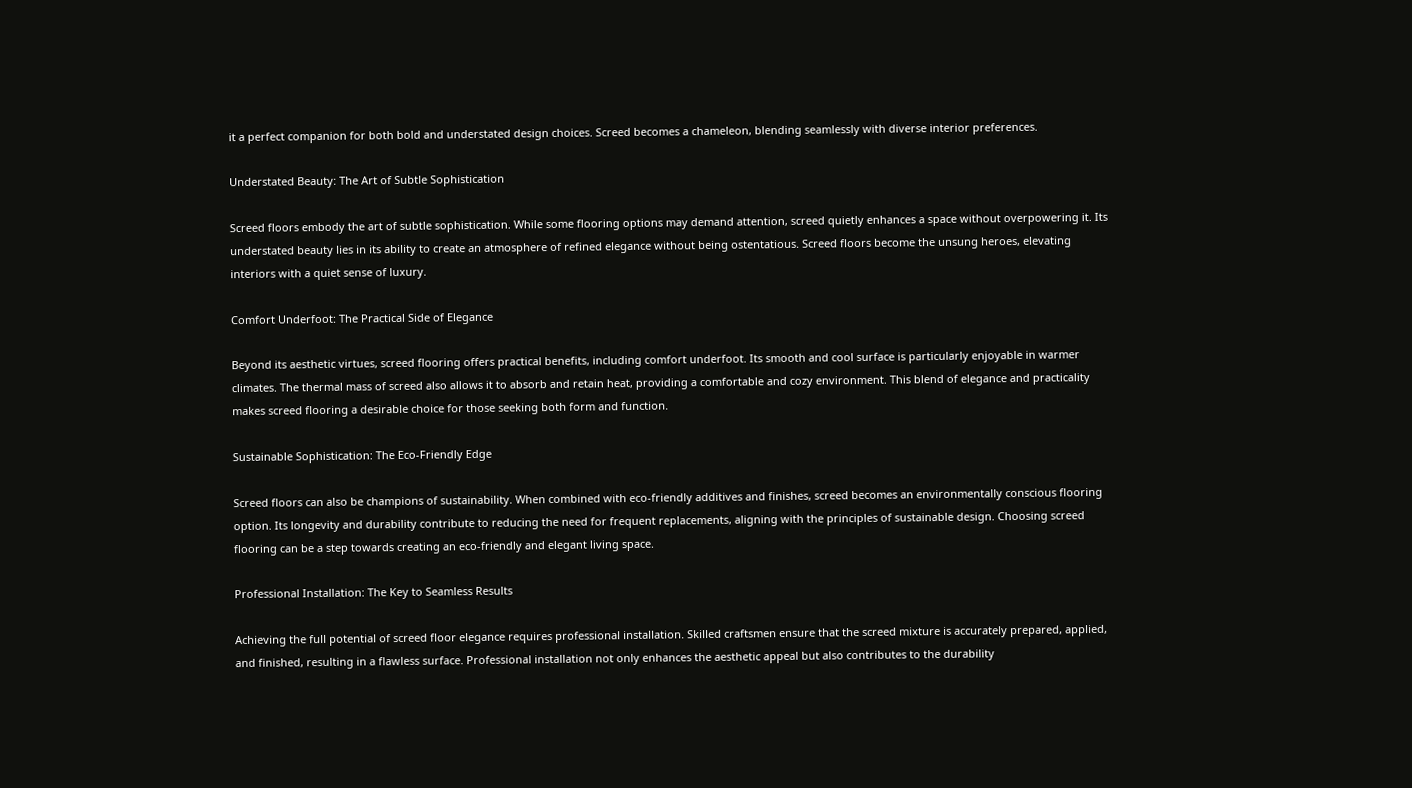it a perfect companion for both bold and understated design choices. Screed becomes a chameleon, blending seamlessly with diverse interior preferences.

Understated Beauty: The Art of Subtle Sophistication

Screed floors embody the art of subtle sophistication. While some flooring options may demand attention, screed quietly enhances a space without overpowering it. Its understated beauty lies in its ability to create an atmosphere of refined elegance without being ostentatious. Screed floors become the unsung heroes, elevating interiors with a quiet sense of luxury.

Comfort Underfoot: The Practical Side of Elegance

Beyond its aesthetic virtues, screed flooring offers practical benefits, including comfort underfoot. Its smooth and cool surface is particularly enjoyable in warmer climates. The thermal mass of screed also allows it to absorb and retain heat, providing a comfortable and cozy environment. This blend of elegance and practicality makes screed flooring a desirable choice for those seeking both form and function.

Sustainable Sophistication: The Eco-Friendly Edge

Screed floors can also be champions of sustainability. When combined with eco-friendly additives and finishes, screed becomes an environmentally conscious flooring option. Its longevity and durability contribute to reducing the need for frequent replacements, aligning with the principles of sustainable design. Choosing screed flooring can be a step towards creating an eco-friendly and elegant living space.

Professional Installation: The Key to Seamless Results

Achieving the full potential of screed floor elegance requires professional installation. Skilled craftsmen ensure that the screed mixture is accurately prepared, applied, and finished, resulting in a flawless surface. Professional installation not only enhances the aesthetic appeal but also contributes to the durability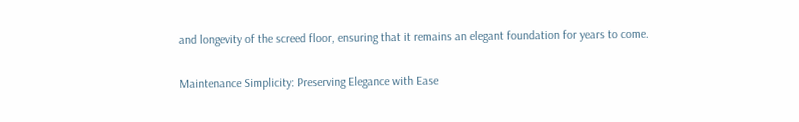and longevity of the screed floor, ensuring that it remains an elegant foundation for years to come.

Maintenance Simplicity: Preserving Elegance with Ease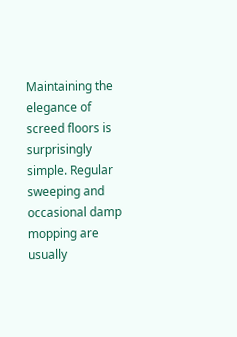Maintaining the elegance of screed floors is surprisingly simple. Regular sweeping and occasional damp mopping are usually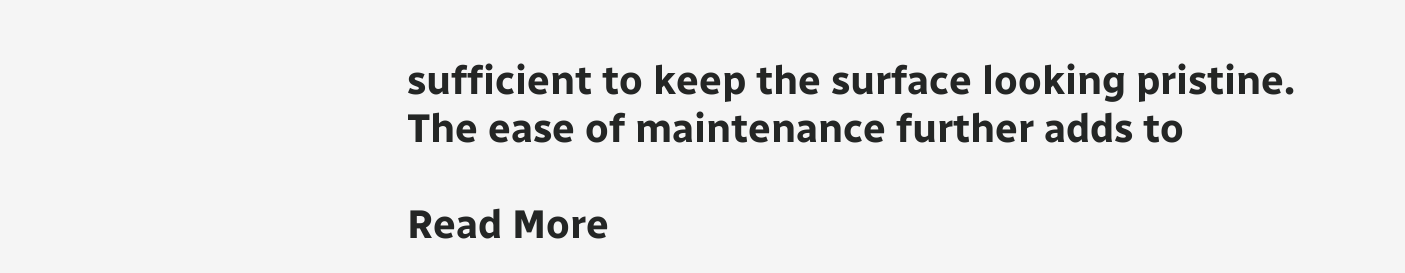sufficient to keep the surface looking pristine. The ease of maintenance further adds to

Read More